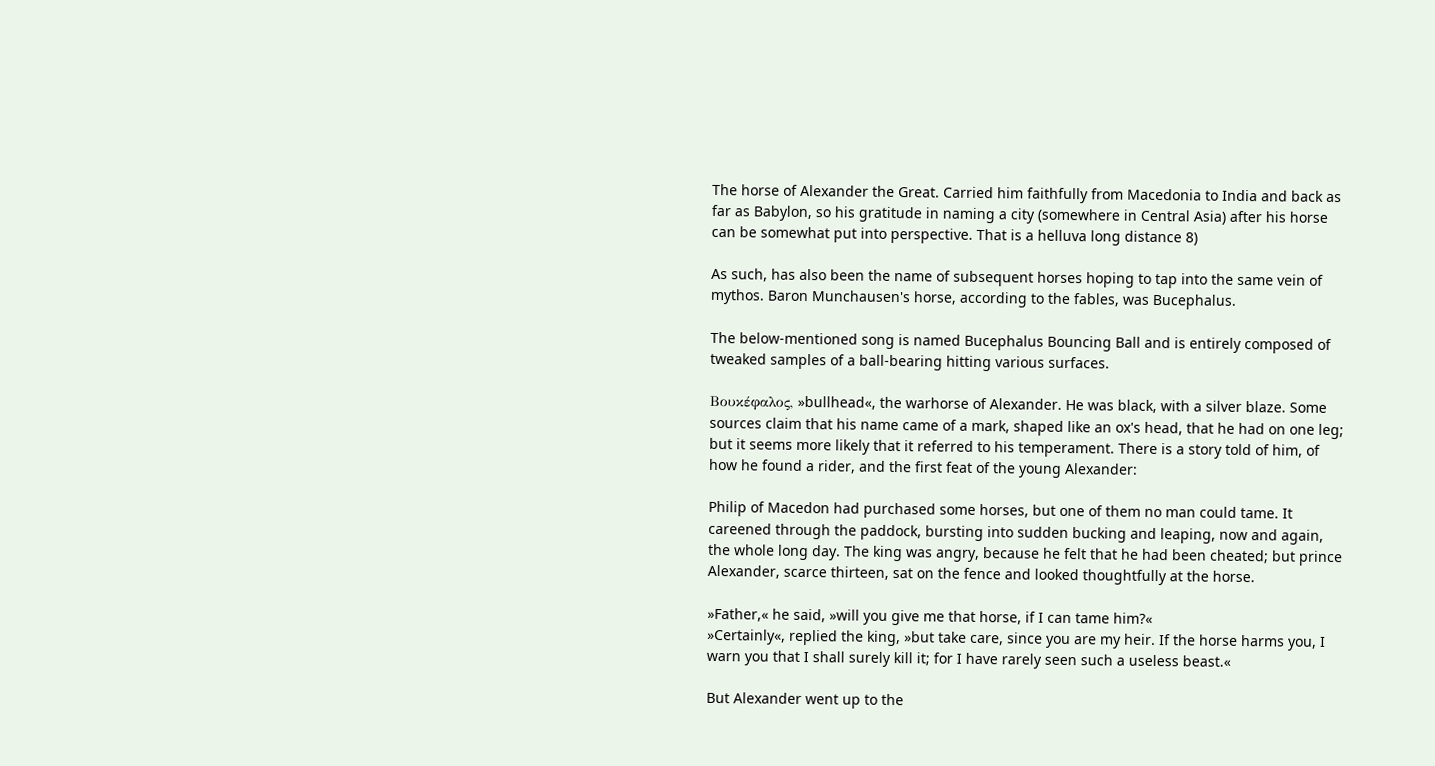The horse of Alexander the Great. Carried him faithfully from Macedonia to India and back as far as Babylon, so his gratitude in naming a city (somewhere in Central Asia) after his horse can be somewhat put into perspective. That is a helluva long distance 8)

As such, has also been the name of subsequent horses hoping to tap into the same vein of mythos. Baron Munchausen's horse, according to the fables, was Bucephalus.

The below-mentioned song is named Bucephalus Bouncing Ball and is entirely composed of tweaked samples of a ball-bearing hitting various surfaces.

Βουκέφαλος, »bullhead«, the warhorse of Alexander. He was black, with a silver blaze. Some sources claim that his name came of a mark, shaped like an ox's head, that he had on one leg; but it seems more likely that it referred to his temperament. There is a story told of him, of how he found a rider, and the first feat of the young Alexander:

Philip of Macedon had purchased some horses, but one of them no man could tame. It careened through the paddock, bursting into sudden bucking and leaping, now and again, the whole long day. The king was angry, because he felt that he had been cheated; but prince Alexander, scarce thirteen, sat on the fence and looked thoughtfully at the horse.

»Father,« he said, »will you give me that horse, if I can tame him?«
»Certainly«, replied the king, »but take care, since you are my heir. If the horse harms you, I warn you that I shall surely kill it; for I have rarely seen such a useless beast.«

But Alexander went up to the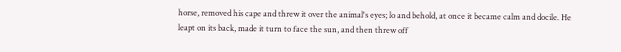horse, removed his cape and threw it over the animal's eyes; lo and behold, at once it became calm and docile. He leapt on its back, made it turn to face the sun, and then threw off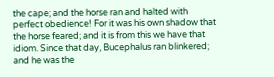the cape; and the horse ran and halted with perfect obedience! For it was his own shadow that the horse feared; and it is from this we have that idiom. Since that day, Bucephalus ran blinkered; and he was the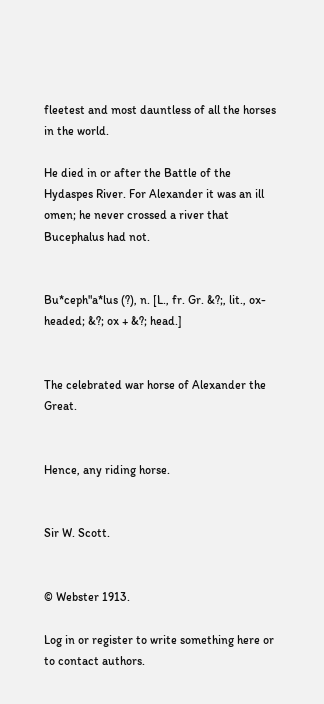fleetest and most dauntless of all the horses in the world.

He died in or after the Battle of the Hydaspes River. For Alexander it was an ill omen; he never crossed a river that Bucephalus had not.


Bu*ceph"a*lus (?), n. [L., fr. Gr. &?;, lit., ox-headed; &?; ox + &?; head.]


The celebrated war horse of Alexander the Great.


Hence, any riding horse.


Sir W. Scott.


© Webster 1913.

Log in or register to write something here or to contact authors.